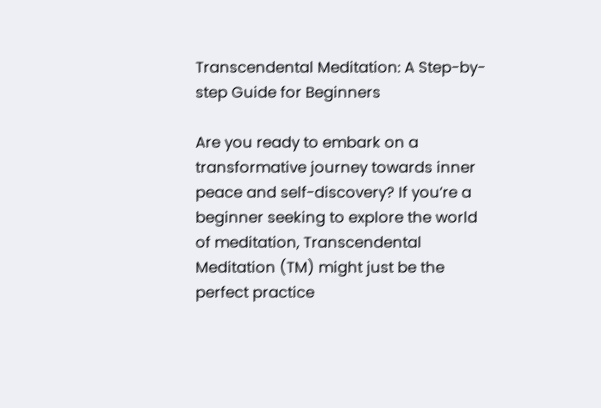Transcendental Meditation: A Step-by-step Guide for Beginners

Are you ready to embark on a transformative journey towards inner peace and self-discovery? If you’re a beginner seeking to explore the world of meditation, Transcendental Meditation (TM) might just be the perfect practice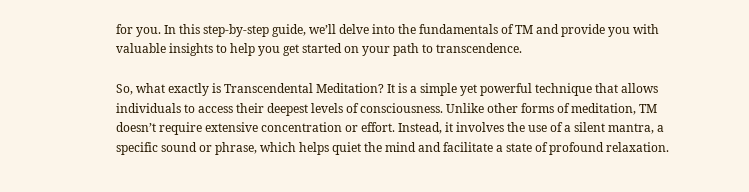for you. In this step-by-step guide, we’ll delve into the fundamentals of TM and provide you with valuable insights to help you get started on your path to transcendence.

So, what exactly is Transcendental Meditation? It is a simple yet powerful technique that allows individuals to access their deepest levels of consciousness. Unlike other forms of meditation, TM doesn’t require extensive concentration or effort. Instead, it involves the use of a silent mantra, a specific sound or phrase, which helps quiet the mind and facilitate a state of profound relaxation.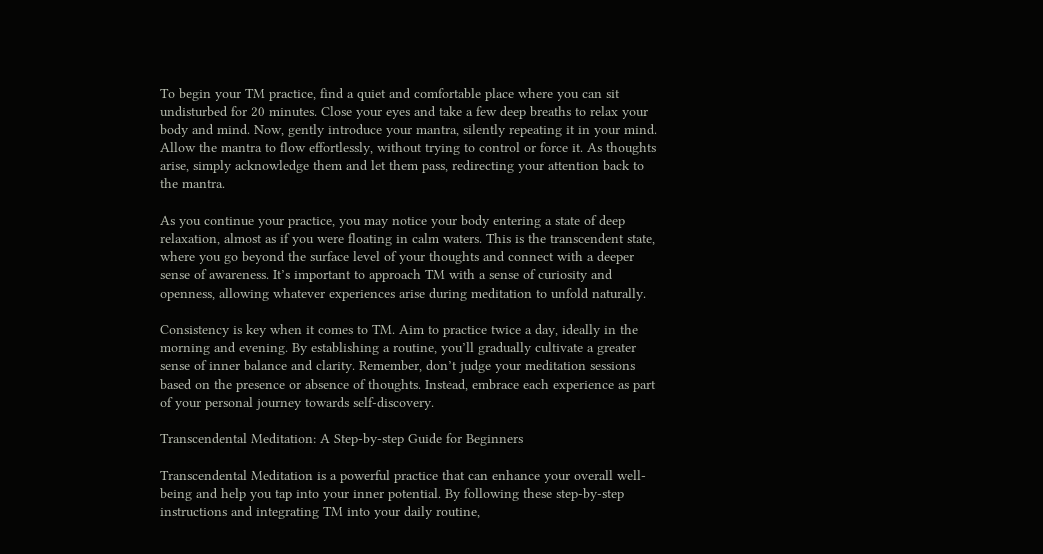To begin your TM practice, find a quiet and comfortable place where you can sit undisturbed for 20 minutes. Close your eyes and take a few deep breaths to relax your body and mind. Now, gently introduce your mantra, silently repeating it in your mind. Allow the mantra to flow effortlessly, without trying to control or force it. As thoughts arise, simply acknowledge them and let them pass, redirecting your attention back to the mantra.

As you continue your practice, you may notice your body entering a state of deep relaxation, almost as if you were floating in calm waters. This is the transcendent state, where you go beyond the surface level of your thoughts and connect with a deeper sense of awareness. It’s important to approach TM with a sense of curiosity and openness, allowing whatever experiences arise during meditation to unfold naturally.

Consistency is key when it comes to TM. Aim to practice twice a day, ideally in the morning and evening. By establishing a routine, you’ll gradually cultivate a greater sense of inner balance and clarity. Remember, don’t judge your meditation sessions based on the presence or absence of thoughts. Instead, embrace each experience as part of your personal journey towards self-discovery.

Transcendental Meditation: A Step-by-step Guide for Beginners

Transcendental Meditation is a powerful practice that can enhance your overall well-being and help you tap into your inner potential. By following these step-by-step instructions and integrating TM into your daily routine,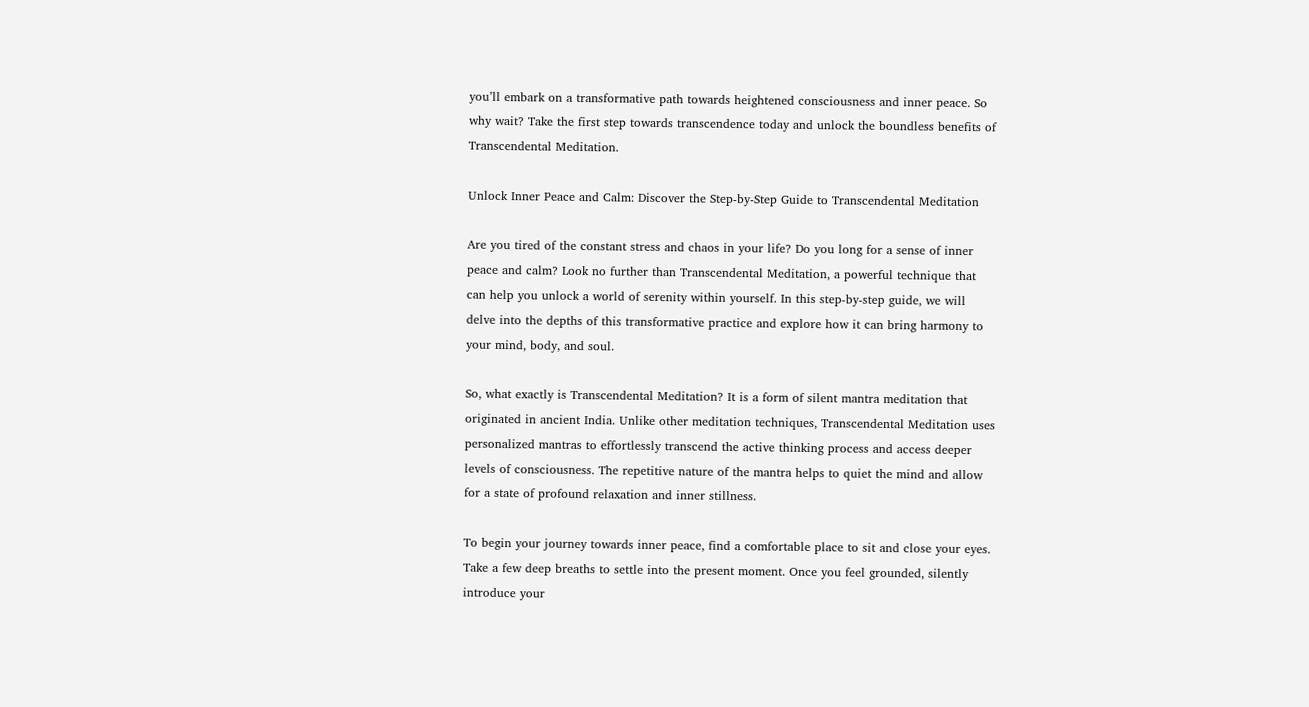you’ll embark on a transformative path towards heightened consciousness and inner peace. So why wait? Take the first step towards transcendence today and unlock the boundless benefits of Transcendental Meditation.

Unlock Inner Peace and Calm: Discover the Step-by-Step Guide to Transcendental Meditation

Are you tired of the constant stress and chaos in your life? Do you long for a sense of inner peace and calm? Look no further than Transcendental Meditation, a powerful technique that can help you unlock a world of serenity within yourself. In this step-by-step guide, we will delve into the depths of this transformative practice and explore how it can bring harmony to your mind, body, and soul.

So, what exactly is Transcendental Meditation? It is a form of silent mantra meditation that originated in ancient India. Unlike other meditation techniques, Transcendental Meditation uses personalized mantras to effortlessly transcend the active thinking process and access deeper levels of consciousness. The repetitive nature of the mantra helps to quiet the mind and allow for a state of profound relaxation and inner stillness.

To begin your journey towards inner peace, find a comfortable place to sit and close your eyes. Take a few deep breaths to settle into the present moment. Once you feel grounded, silently introduce your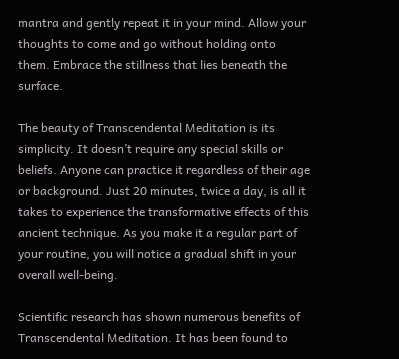mantra and gently repeat it in your mind. Allow your thoughts to come and go without holding onto them. Embrace the stillness that lies beneath the surface.

The beauty of Transcendental Meditation is its simplicity. It doesn’t require any special skills or beliefs. Anyone can practice it regardless of their age or background. Just 20 minutes, twice a day, is all it takes to experience the transformative effects of this ancient technique. As you make it a regular part of your routine, you will notice a gradual shift in your overall well-being.

Scientific research has shown numerous benefits of Transcendental Meditation. It has been found to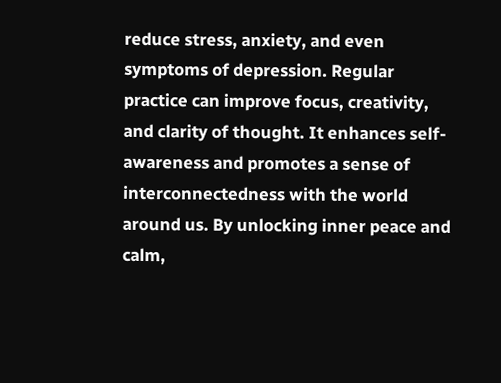reduce stress, anxiety, and even symptoms of depression. Regular practice can improve focus, creativity, and clarity of thought. It enhances self-awareness and promotes a sense of interconnectedness with the world around us. By unlocking inner peace and calm,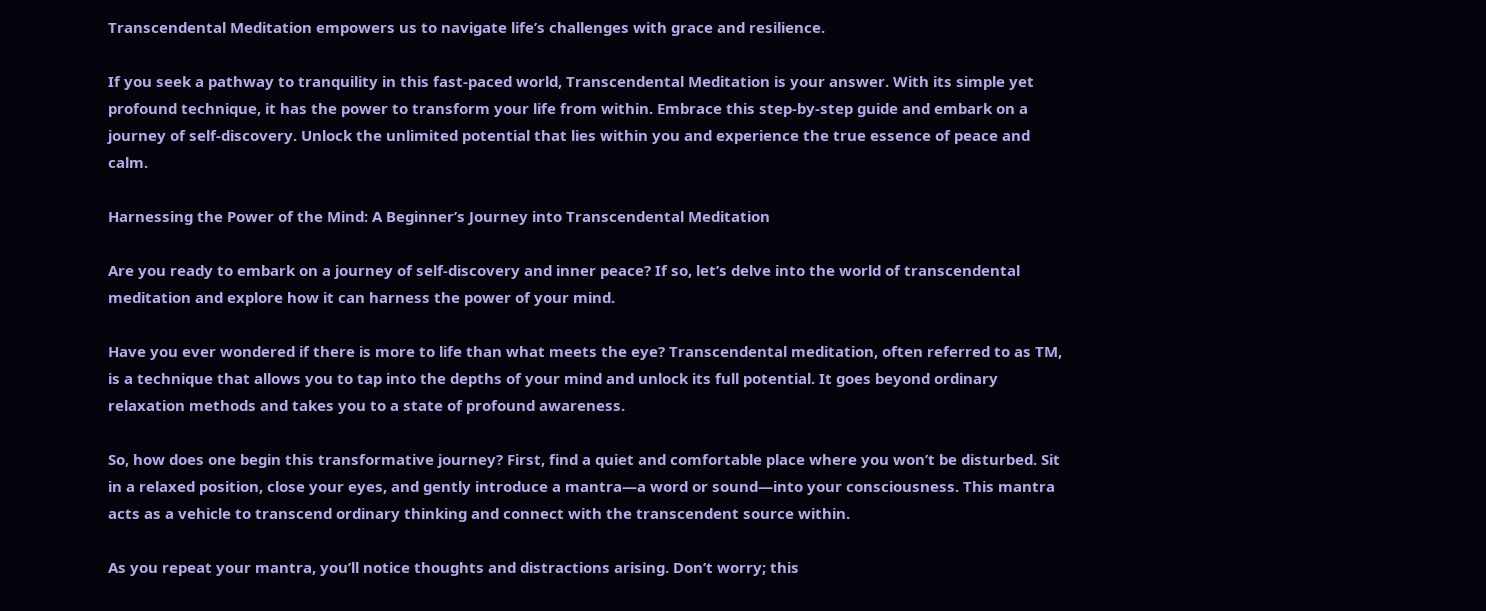Transcendental Meditation empowers us to navigate life’s challenges with grace and resilience.

If you seek a pathway to tranquility in this fast-paced world, Transcendental Meditation is your answer. With its simple yet profound technique, it has the power to transform your life from within. Embrace this step-by-step guide and embark on a journey of self-discovery. Unlock the unlimited potential that lies within you and experience the true essence of peace and calm.

Harnessing the Power of the Mind: A Beginner’s Journey into Transcendental Meditation

Are you ready to embark on a journey of self-discovery and inner peace? If so, let’s delve into the world of transcendental meditation and explore how it can harness the power of your mind.

Have you ever wondered if there is more to life than what meets the eye? Transcendental meditation, often referred to as TM, is a technique that allows you to tap into the depths of your mind and unlock its full potential. It goes beyond ordinary relaxation methods and takes you to a state of profound awareness.

So, how does one begin this transformative journey? First, find a quiet and comfortable place where you won’t be disturbed. Sit in a relaxed position, close your eyes, and gently introduce a mantra—a word or sound—into your consciousness. This mantra acts as a vehicle to transcend ordinary thinking and connect with the transcendent source within.

As you repeat your mantra, you’ll notice thoughts and distractions arising. Don’t worry; this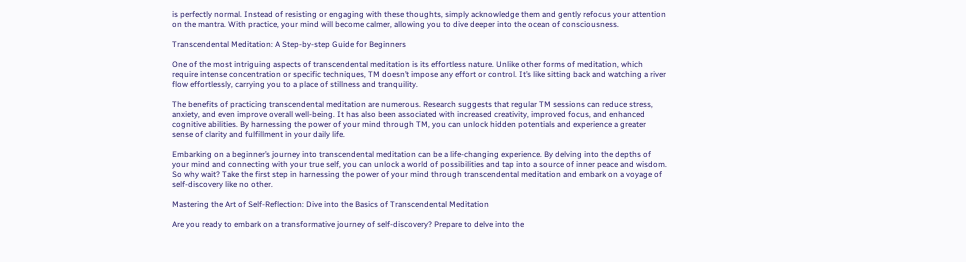is perfectly normal. Instead of resisting or engaging with these thoughts, simply acknowledge them and gently refocus your attention on the mantra. With practice, your mind will become calmer, allowing you to dive deeper into the ocean of consciousness.

Transcendental Meditation: A Step-by-step Guide for Beginners

One of the most intriguing aspects of transcendental meditation is its effortless nature. Unlike other forms of meditation, which require intense concentration or specific techniques, TM doesn’t impose any effort or control. It’s like sitting back and watching a river flow effortlessly, carrying you to a place of stillness and tranquility.

The benefits of practicing transcendental meditation are numerous. Research suggests that regular TM sessions can reduce stress, anxiety, and even improve overall well-being. It has also been associated with increased creativity, improved focus, and enhanced cognitive abilities. By harnessing the power of your mind through TM, you can unlock hidden potentials and experience a greater sense of clarity and fulfillment in your daily life.

Embarking on a beginner’s journey into transcendental meditation can be a life-changing experience. By delving into the depths of your mind and connecting with your true self, you can unlock a world of possibilities and tap into a source of inner peace and wisdom. So why wait? Take the first step in harnessing the power of your mind through transcendental meditation and embark on a voyage of self-discovery like no other.

Mastering the Art of Self-Reflection: Dive into the Basics of Transcendental Meditation

Are you ready to embark on a transformative journey of self-discovery? Prepare to delve into the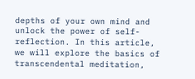depths of your own mind and unlock the power of self-reflection. In this article, we will explore the basics of transcendental meditation,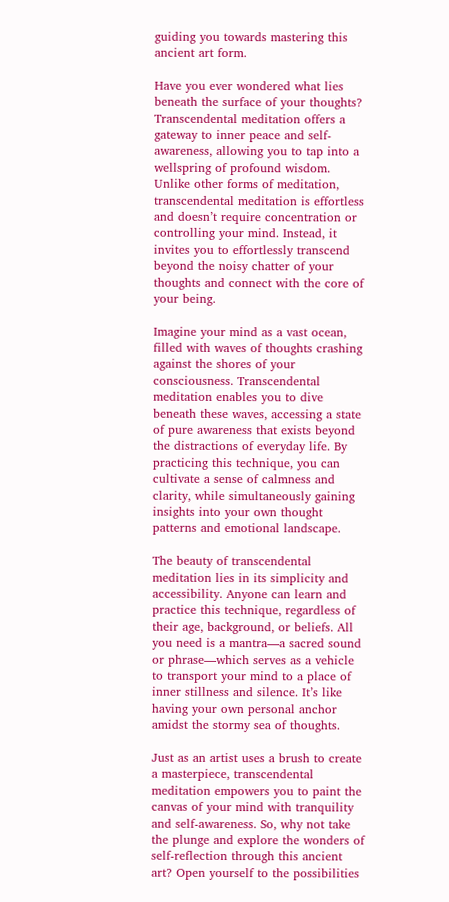guiding you towards mastering this ancient art form.

Have you ever wondered what lies beneath the surface of your thoughts? Transcendental meditation offers a gateway to inner peace and self-awareness, allowing you to tap into a wellspring of profound wisdom. Unlike other forms of meditation, transcendental meditation is effortless and doesn’t require concentration or controlling your mind. Instead, it invites you to effortlessly transcend beyond the noisy chatter of your thoughts and connect with the core of your being.

Imagine your mind as a vast ocean, filled with waves of thoughts crashing against the shores of your consciousness. Transcendental meditation enables you to dive beneath these waves, accessing a state of pure awareness that exists beyond the distractions of everyday life. By practicing this technique, you can cultivate a sense of calmness and clarity, while simultaneously gaining insights into your own thought patterns and emotional landscape.

The beauty of transcendental meditation lies in its simplicity and accessibility. Anyone can learn and practice this technique, regardless of their age, background, or beliefs. All you need is a mantra—a sacred sound or phrase—which serves as a vehicle to transport your mind to a place of inner stillness and silence. It’s like having your own personal anchor amidst the stormy sea of thoughts.

Just as an artist uses a brush to create a masterpiece, transcendental meditation empowers you to paint the canvas of your mind with tranquility and self-awareness. So, why not take the plunge and explore the wonders of self-reflection through this ancient art? Open yourself to the possibilities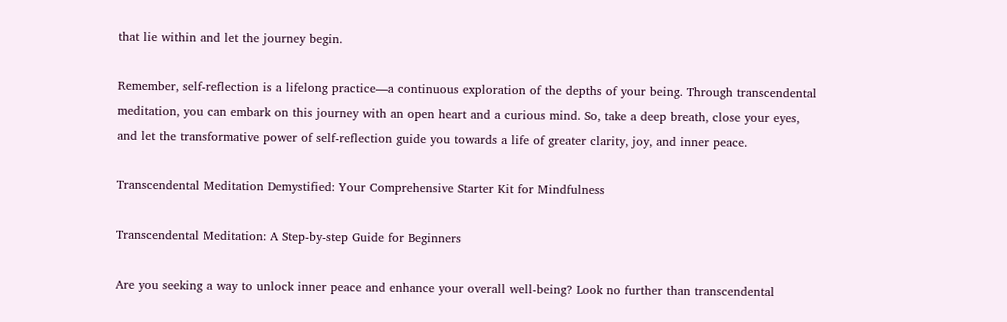that lie within and let the journey begin.

Remember, self-reflection is a lifelong practice—a continuous exploration of the depths of your being. Through transcendental meditation, you can embark on this journey with an open heart and a curious mind. So, take a deep breath, close your eyes, and let the transformative power of self-reflection guide you towards a life of greater clarity, joy, and inner peace.

Transcendental Meditation Demystified: Your Comprehensive Starter Kit for Mindfulness

Transcendental Meditation: A Step-by-step Guide for Beginners

Are you seeking a way to unlock inner peace and enhance your overall well-being? Look no further than transcendental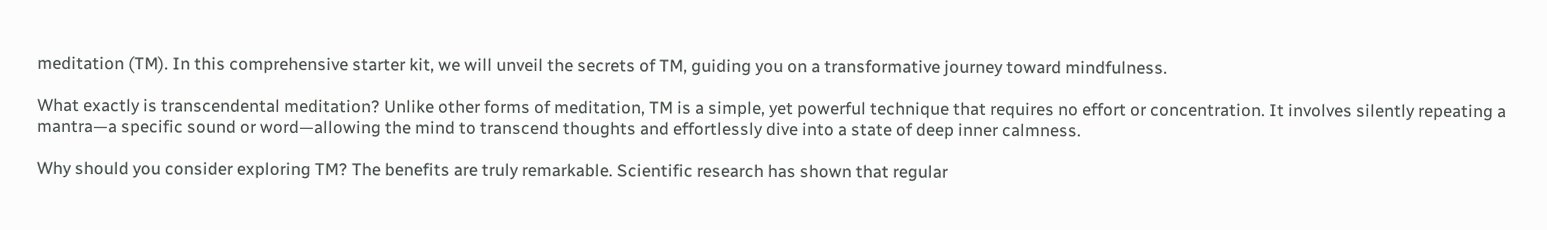meditation (TM). In this comprehensive starter kit, we will unveil the secrets of TM, guiding you on a transformative journey toward mindfulness.

What exactly is transcendental meditation? Unlike other forms of meditation, TM is a simple, yet powerful technique that requires no effort or concentration. It involves silently repeating a mantra—a specific sound or word—allowing the mind to transcend thoughts and effortlessly dive into a state of deep inner calmness.

Why should you consider exploring TM? The benefits are truly remarkable. Scientific research has shown that regular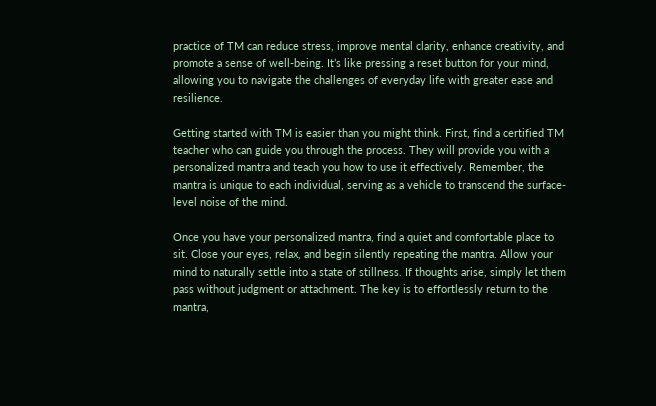practice of TM can reduce stress, improve mental clarity, enhance creativity, and promote a sense of well-being. It’s like pressing a reset button for your mind, allowing you to navigate the challenges of everyday life with greater ease and resilience.

Getting started with TM is easier than you might think. First, find a certified TM teacher who can guide you through the process. They will provide you with a personalized mantra and teach you how to use it effectively. Remember, the mantra is unique to each individual, serving as a vehicle to transcend the surface-level noise of the mind.

Once you have your personalized mantra, find a quiet and comfortable place to sit. Close your eyes, relax, and begin silently repeating the mantra. Allow your mind to naturally settle into a state of stillness. If thoughts arise, simply let them pass without judgment or attachment. The key is to effortlessly return to the mantra,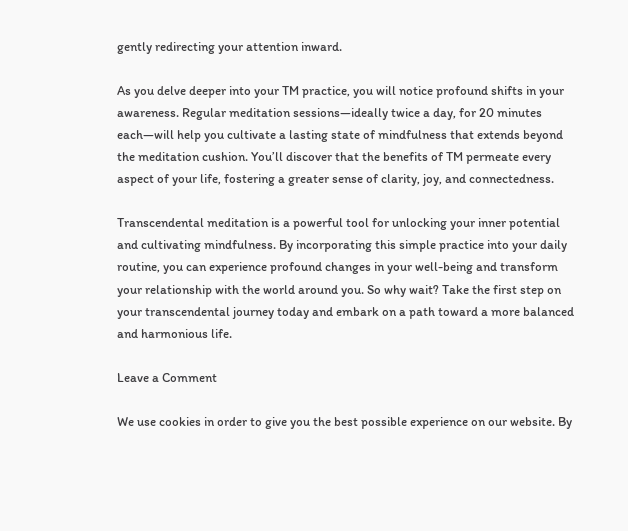gently redirecting your attention inward.

As you delve deeper into your TM practice, you will notice profound shifts in your awareness. Regular meditation sessions—ideally twice a day, for 20 minutes each—will help you cultivate a lasting state of mindfulness that extends beyond the meditation cushion. You’ll discover that the benefits of TM permeate every aspect of your life, fostering a greater sense of clarity, joy, and connectedness.

Transcendental meditation is a powerful tool for unlocking your inner potential and cultivating mindfulness. By incorporating this simple practice into your daily routine, you can experience profound changes in your well-being and transform your relationship with the world around you. So why wait? Take the first step on your transcendental journey today and embark on a path toward a more balanced and harmonious life.

Leave a Comment

We use cookies in order to give you the best possible experience on our website. By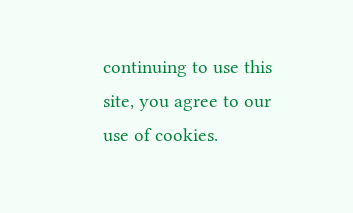continuing to use this site, you agree to our use of cookies.